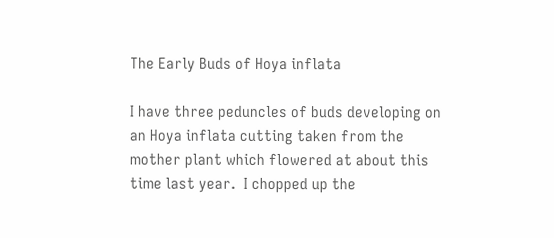The Early Buds of Hoya inflata

I have three peduncles of buds developing on an Hoya inflata cutting taken from the mother plant which flowered at about this time last year.  I chopped up the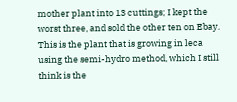mother plant into 13 cuttings; I kept the worst three, and sold the other ten on Ebay.   This is the plant that is growing in leca using the semi-hydro method, which I still think is the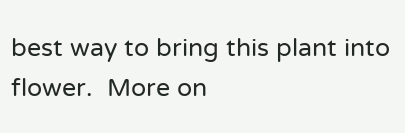best way to bring this plant into flower.  More on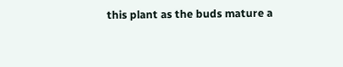this plant as the buds mature a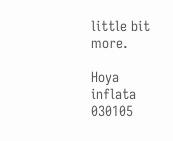little bit more.

Hoya inflata 030105